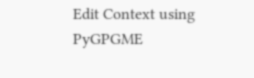Edit Context using PyGPGME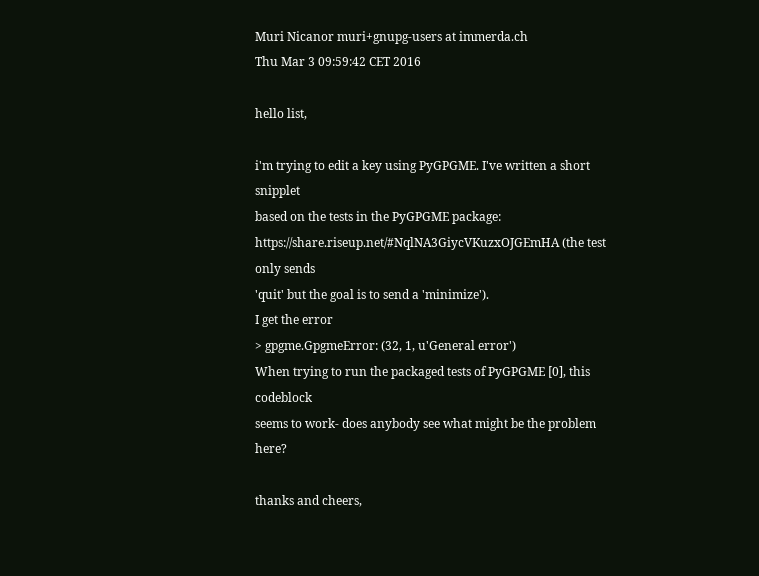Muri Nicanor muri+gnupg-users at immerda.ch
Thu Mar 3 09:59:42 CET 2016

hello list,

i'm trying to edit a key using PyGPGME. I've written a short snipplet
based on the tests in the PyGPGME package:
https://share.riseup.net/#NqlNA3GiycVKuzxOJGEmHA (the test only sends
'quit' but the goal is to send a 'minimize').
I get the error
> gpgme.GpgmeError: (32, 1, u'General error')
When trying to run the packaged tests of PyGPGME [0], this codeblock
seems to work- does anybody see what might be the problem here?

thanks and cheers,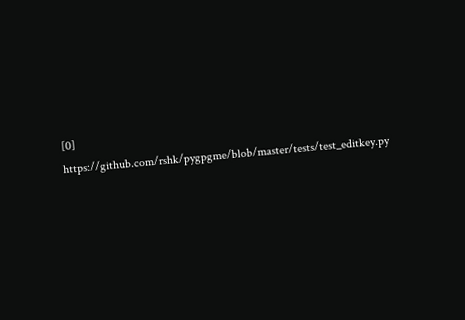[0] https://github.com/rshk/pygpgme/blob/master/tests/test_editkey.py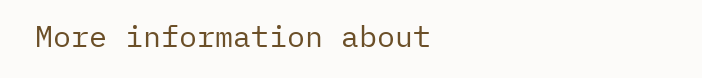More information about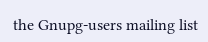the Gnupg-users mailing list